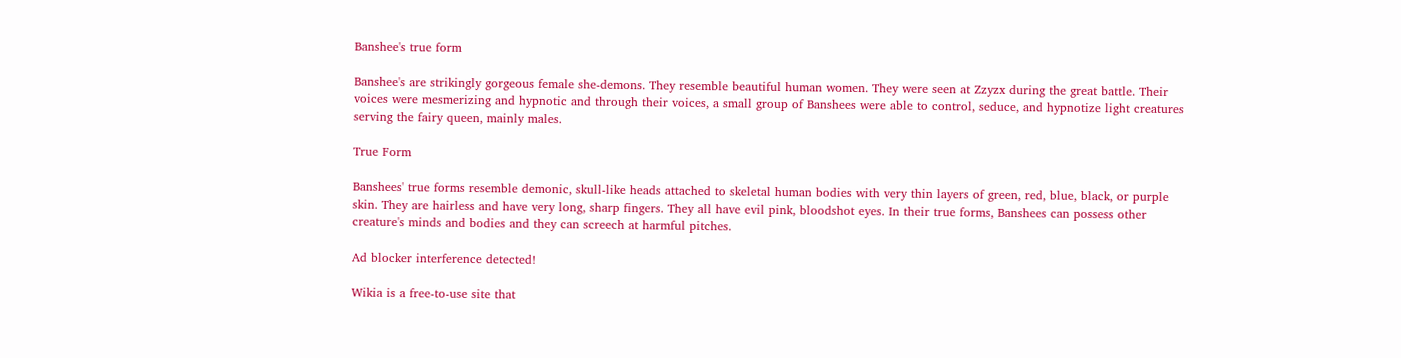Banshee's true form

Banshee's are strikingly gorgeous female she-demons. They resemble beautiful human women. They were seen at Zzyzx during the great battle. Their voices were mesmerizing and hypnotic and through their voices, a small group of Banshees were able to control, seduce, and hypnotize light creatures serving the fairy queen, mainly males.

True Form

Banshees' true forms resemble demonic, skull-like heads attached to skeletal human bodies with very thin layers of green, red, blue, black, or purple skin. They are hairless and have very long, sharp fingers. They all have evil pink, bloodshot eyes. In their true forms, Banshees can possess other creature's minds and bodies and they can screech at harmful pitches.

Ad blocker interference detected!

Wikia is a free-to-use site that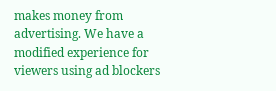makes money from advertising. We have a modified experience for viewers using ad blockers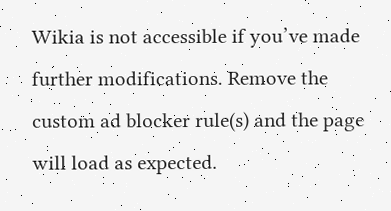Wikia is not accessible if you’ve made further modifications. Remove the custom ad blocker rule(s) and the page will load as expected.